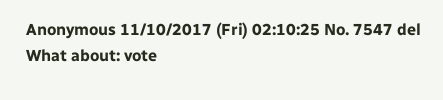Anonymous 11/10/2017 (Fri) 02:10:25 No. 7547 del
What about: vote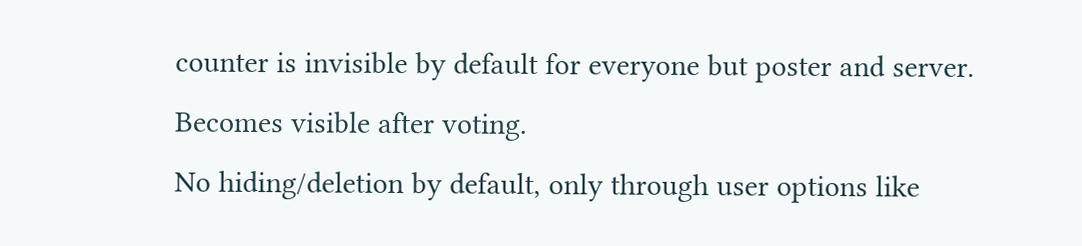counter is invisible by default for everyone but poster and server.
Becomes visible after voting.
No hiding/deletion by default, only through user options like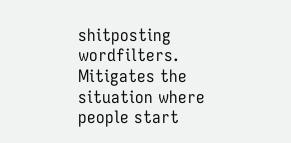shitposting wordfilters.
Mitigates the situation where people start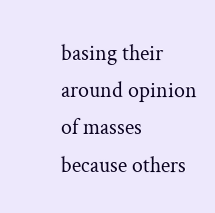basing their around opinion of masses because others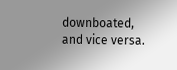downboated, and vice versa.